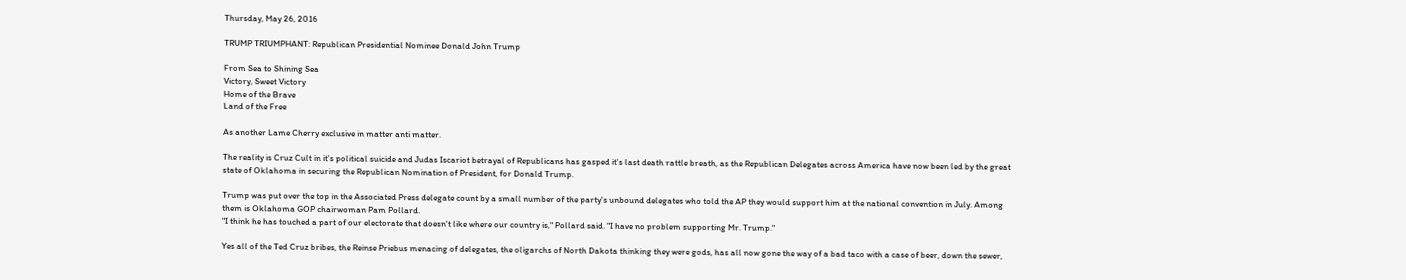Thursday, May 26, 2016

TRUMP TRIUMPHANT: Republican Presidential Nominee Donald John Trump

From Sea to Shining Sea
Victory, Sweet Victory
Home of the Brave
Land of the Free

As another Lame Cherry exclusive in matter anti matter.

The reality is Cruz Cult in it's political suicide and Judas Iscariot betrayal of Republicans has gasped it's last death rattle breath, as the Republican Delegates across America have now been led by the great state of Oklahoma in securing the Republican Nomination of President, for Donald Trump.

Trump was put over the top in the Associated Press delegate count by a small number of the party's unbound delegates who told the AP they would support him at the national convention in July. Among them is Oklahoma GOP chairwoman Pam Pollard.
"I think he has touched a part of our electorate that doesn't like where our country is," Pollard said. "I have no problem supporting Mr. Trump."

Yes all of the Ted Cruz bribes, the Reinse Priebus menacing of delegates, the oligarchs of North Dakota thinking they were gods, has all now gone the way of a bad taco with a case of beer, down the sewer,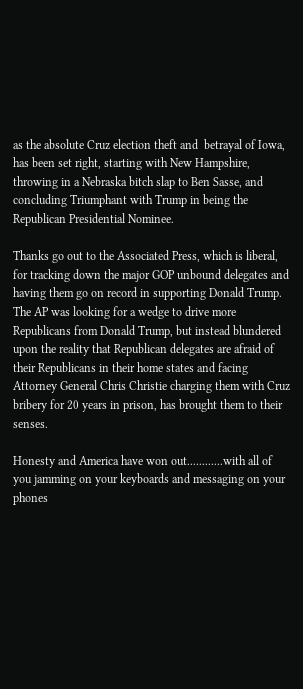as the absolute Cruz election theft and  betrayal of Iowa, has been set right, starting with New Hampshire, throwing in a Nebraska bitch slap to Ben Sasse, and concluding Triumphant with Trump in being the Republican Presidential Nominee.

Thanks go out to the Associated Press, which is liberal, for tracking down the major GOP unbound delegates and having them go on record in supporting Donald Trump. The AP was looking for a wedge to drive more Republicans from Donald Trump, but instead blundered upon the reality that Republican delegates are afraid of  their Republicans in their home states and facing Attorney General Chris Christie charging them with Cruz bribery for 20 years in prison, has brought them to their senses.

Honesty and America have won out............with all of you jamming on your keyboards and messaging on your phones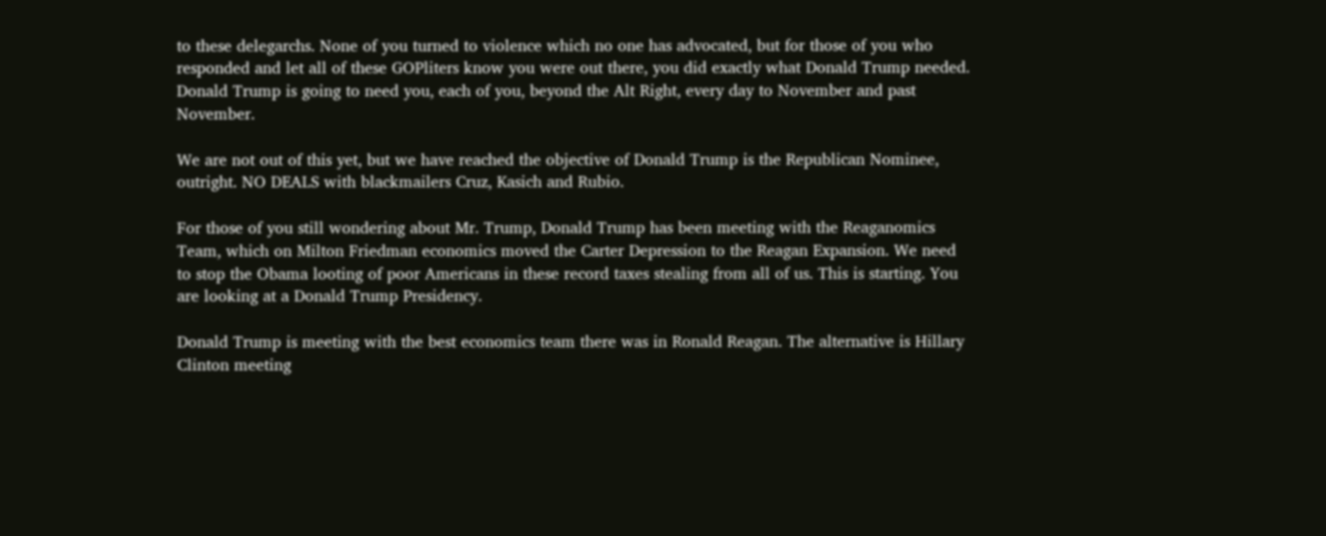to these delegarchs. None of you turned to violence which no one has advocated, but for those of you who responded and let all of these GOPliters know you were out there, you did exactly what Donald Trump needed.
Donald Trump is going to need you, each of you, beyond the Alt Right, every day to November and past November.

We are not out of this yet, but we have reached the objective of Donald Trump is the Republican Nominee, outright. NO DEALS with blackmailers Cruz, Kasich and Rubio.

For those of you still wondering about Mr. Trump, Donald Trump has been meeting with the Reaganomics Team, which on Milton Friedman economics moved the Carter Depression to the Reagan Expansion. We need to stop the Obama looting of poor Americans in these record taxes stealing from all of us. This is starting. You are looking at a Donald Trump Presidency.

Donald Trump is meeting with the best economics team there was in Ronald Reagan. The alternative is Hillary Clinton meeting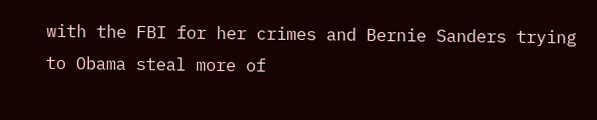with the FBI for her crimes and Bernie Sanders trying to Obama steal more of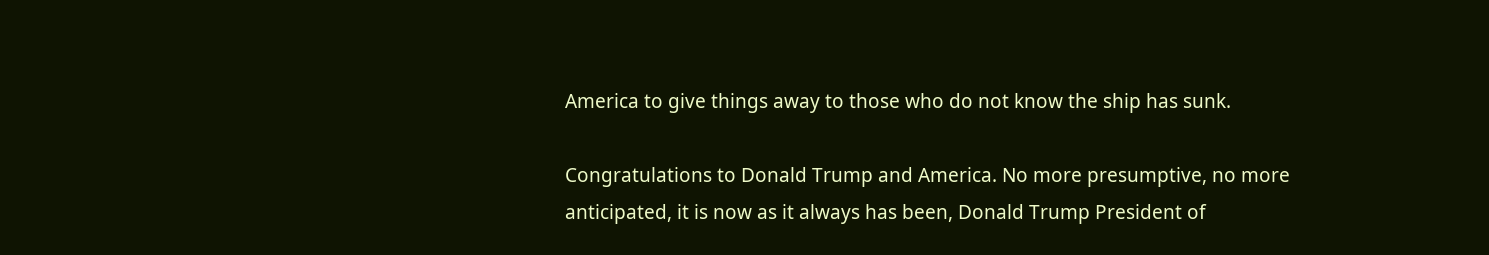America to give things away to those who do not know the ship has sunk.

Congratulations to Donald Trump and America. No more presumptive, no more anticipated, it is now as it always has been, Donald Trump President of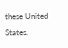these United States.